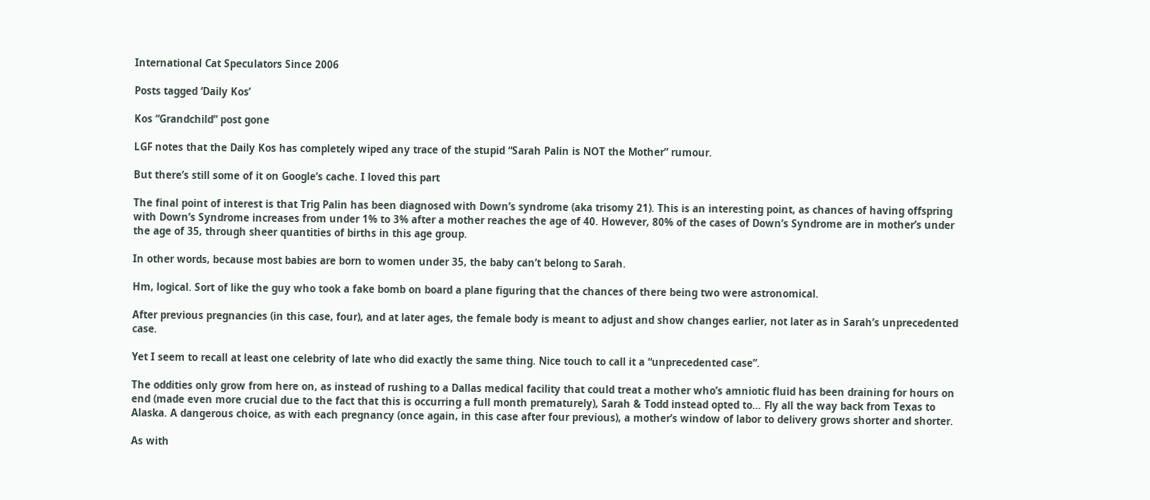International Cat Speculators Since 2006

Posts tagged ‘Daily Kos’

Kos “Grandchild” post gone

LGF notes that the Daily Kos has completely wiped any trace of the stupid “Sarah Palin is NOT the Mother” rumour.

But there’s still some of it on Google’s cache. I loved this part

The final point of interest is that Trig Palin has been diagnosed with Down’s syndrome (aka trisomy 21). This is an interesting point, as chances of having offspring with Down’s Syndrome increases from under 1% to 3% after a mother reaches the age of 40. However, 80% of the cases of Down’s Syndrome are in mother’s under the age of 35, through sheer quantities of births in this age group.

In other words, because most babies are born to women under 35, the baby can’t belong to Sarah.

Hm, logical. Sort of like the guy who took a fake bomb on board a plane figuring that the chances of there being two were astronomical.

After previous pregnancies (in this case, four), and at later ages, the female body is meant to adjust and show changes earlier, not later as in Sarah’s unprecedented case.

Yet I seem to recall at least one celebrity of late who did exactly the same thing. Nice touch to call it a “unprecedented case”.

The oddities only grow from here on, as instead of rushing to a Dallas medical facility that could treat a mother who’s amniotic fluid has been draining for hours on end (made even more crucial due to the fact that this is occurring a full month prematurely), Sarah & Todd instead opted to… Fly all the way back from Texas to Alaska. A dangerous choice, as with each pregnancy (once again, in this case after four previous), a mother’s window of labor to delivery grows shorter and shorter.

As with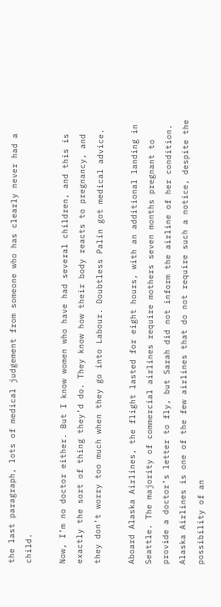the last paragraph, lots of medical judgement from someone who has clearly never had a child.

Now, I’m no doctor either. But I know women who have had several children, and this is exactly the sort of thing they’d do. They know how their body reacts to pregnancy, and they don’t worry too much when they go into Labour. Doubtless Palin got medical advice.

Aboard Alaska Airlines, the flight lasted for eight hours, with an additional landing in Seattle. The majority of commercial airlines require mothers seven months pregnant to provide a doctor’s letter to fly, but Sarah did not inform the airline of her condition. Alaska Airlines is one of the few airlines that do not require such a notice, despite the possibility of an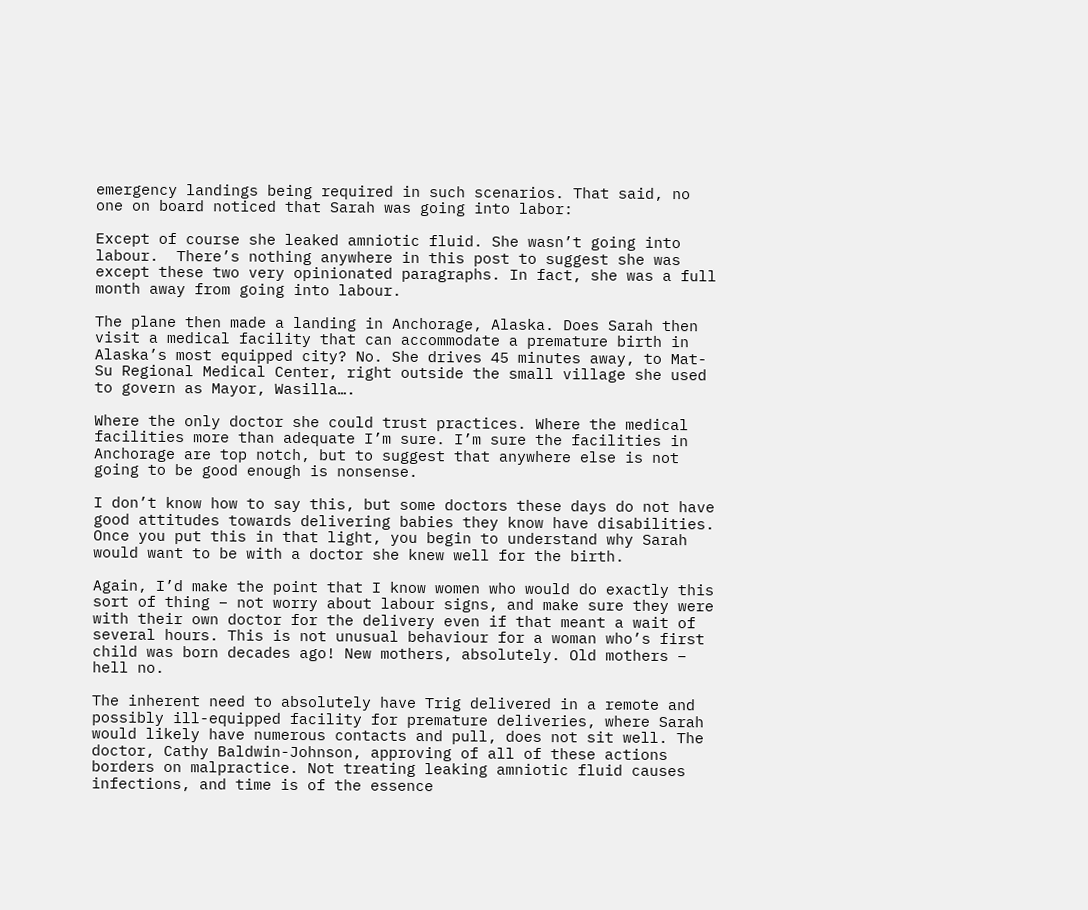emergency landings being required in such scenarios. That said, no one on board noticed that Sarah was going into labor:

Except of course she leaked amniotic fluid. She wasn’t going into labour.  There’s nothing anywhere in this post to suggest she was except these two very opinionated paragraphs. In fact, she was a full month away from going into labour.

The plane then made a landing in Anchorage, Alaska. Does Sarah then visit a medical facility that can accommodate a premature birth in Alaska’s most equipped city? No. She drives 45 minutes away, to Mat-Su Regional Medical Center, right outside the small village she used to govern as Mayor, Wasilla….

Where the only doctor she could trust practices. Where the medical facilities more than adequate I’m sure. I’m sure the facilities in Anchorage are top notch, but to suggest that anywhere else is not going to be good enough is nonsense.

I don’t know how to say this, but some doctors these days do not have good attitudes towards delivering babies they know have disabilities. Once you put this in that light, you begin to understand why Sarah would want to be with a doctor she knew well for the birth.

Again, I’d make the point that I know women who would do exactly this sort of thing – not worry about labour signs, and make sure they were with their own doctor for the delivery even if that meant a wait of several hours. This is not unusual behaviour for a woman who’s first child was born decades ago! New mothers, absolutely. Old mothers – hell no.

The inherent need to absolutely have Trig delivered in a remote and possibly ill-equipped facility for premature deliveries, where Sarah would likely have numerous contacts and pull, does not sit well. The doctor, Cathy Baldwin-Johnson, approving of all of these actions borders on malpractice. Not treating leaking amniotic fluid causes infections, and time is of the essence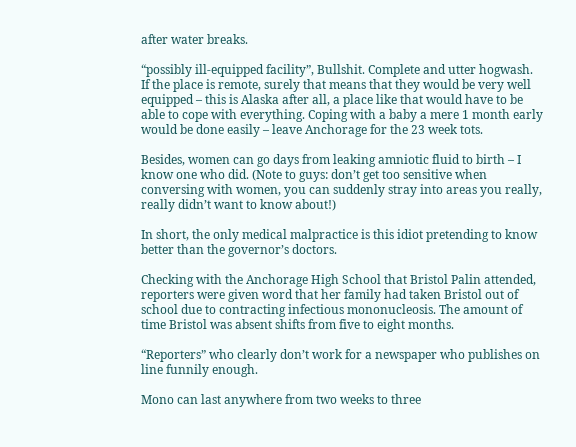after water breaks.

“possibly ill-equipped facility”, Bullshit. Complete and utter hogwash. If the place is remote, surely that means that they would be very well equipped – this is Alaska after all, a place like that would have to be able to cope with everything. Coping with a baby a mere 1 month early would be done easily – leave Anchorage for the 23 week tots.

Besides, women can go days from leaking amniotic fluid to birth – I know one who did. (Note to guys: don’t get too sensitive when conversing with women, you can suddenly stray into areas you really, really didn’t want to know about!)

In short, the only medical malpractice is this idiot pretending to know better than the governor’s doctors.

Checking with the Anchorage High School that Bristol Palin attended, reporters were given word that her family had taken Bristol out of school due to contracting infectious mononucleosis. The amount of time Bristol was absent shifts from five to eight months.

“Reporters” who clearly don’t work for a newspaper who publishes on line funnily enough.

Mono can last anywhere from two weeks to three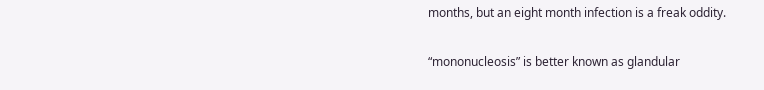months, but an eight month infection is a freak oddity.

“mononucleosis” is better known as glandular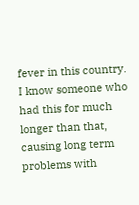fever in this country. I know someone who had this for much longer than that, causing long term problems with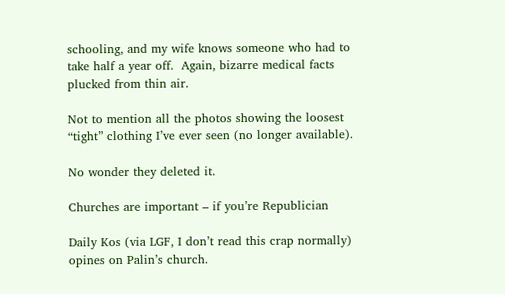schooling, and my wife knows someone who had to take half a year off.  Again, bizarre medical facts plucked from thin air.

Not to mention all the photos showing the loosest “tight” clothing I’ve ever seen (no longer available).

No wonder they deleted it.

Churches are important – if you’re Republician

Daily Kos (via LGF, I don’t read this crap normally) opines on Palin’s church.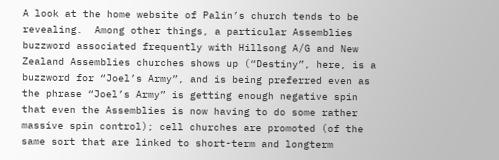A look at the home website of Palin’s church tends to be revealing.  Among other things, a particular Assemblies buzzword associated frequently with Hillsong A/G and New Zealand Assemblies churches shows up (“Destiny”, here, is a buzzword for “Joel’s Army”, and is being preferred even as the phrase “Joel’s Army” is getting enough negative spin that even the Assemblies is now having to do some rather massive spin control); cell churches are promoted (of the same sort that are linked to short-term and longterm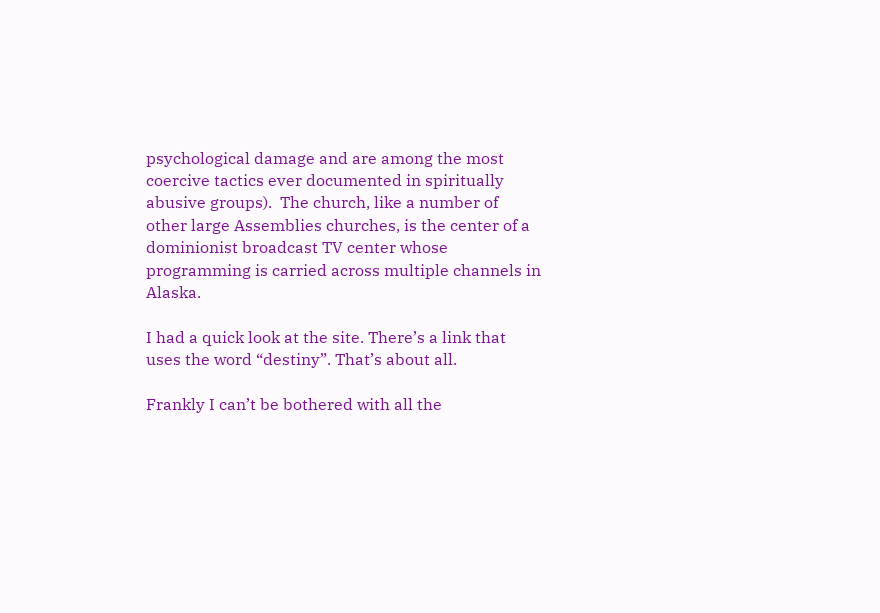psychological damage and are among the most coercive tactics ever documented in spiritually abusive groups).  The church, like a number of other large Assemblies churches, is the center of a dominionist broadcast TV center whose programming is carried across multiple channels in Alaska.

I had a quick look at the site. There’s a link that uses the word “destiny”. That’s about all.

Frankly I can’t be bothered with all the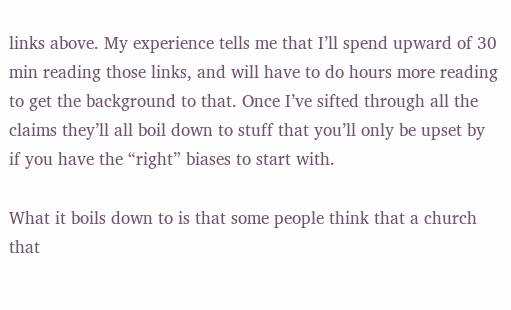links above. My experience tells me that I’ll spend upward of 30 min reading those links, and will have to do hours more reading to get the background to that. Once I’ve sifted through all the claims they’ll all boil down to stuff that you’ll only be upset by if you have the “right” biases to start with.

What it boils down to is that some people think that a church that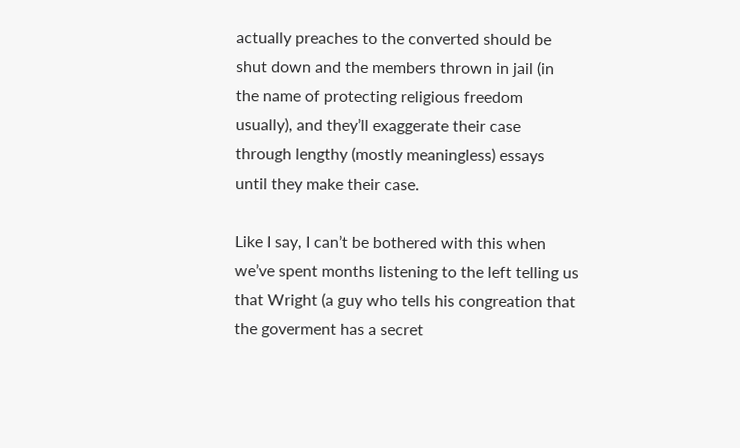actually preaches to the converted should be shut down and the members thrown in jail (in the name of protecting religious freedom usually), and they’ll exaggerate their case through lengthy (mostly meaningless) essays until they make their case.

Like I say, I can’t be bothered with this when we’ve spent months listening to the left telling us that Wright (a guy who tells his congreation that the goverment has a secret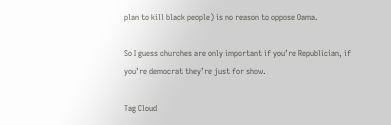plan to kill black people) is no reason to oppose Oama.

So I guess churches are only important if you’re Republician, if you’re democrat they’re just for show.

Tag Cloud